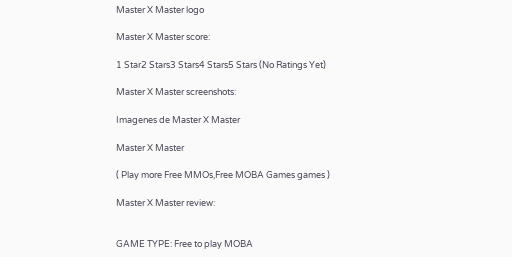Master X Master logo

Master X Master score:

1 Star2 Stars3 Stars4 Stars5 Stars (No Ratings Yet)

Master X Master screenshots:

Imagenes de Master X Master

Master X Master

( Play more Free MMOs,Free MOBA Games games )

Master X Master review:


GAME TYPE: Free to play MOBA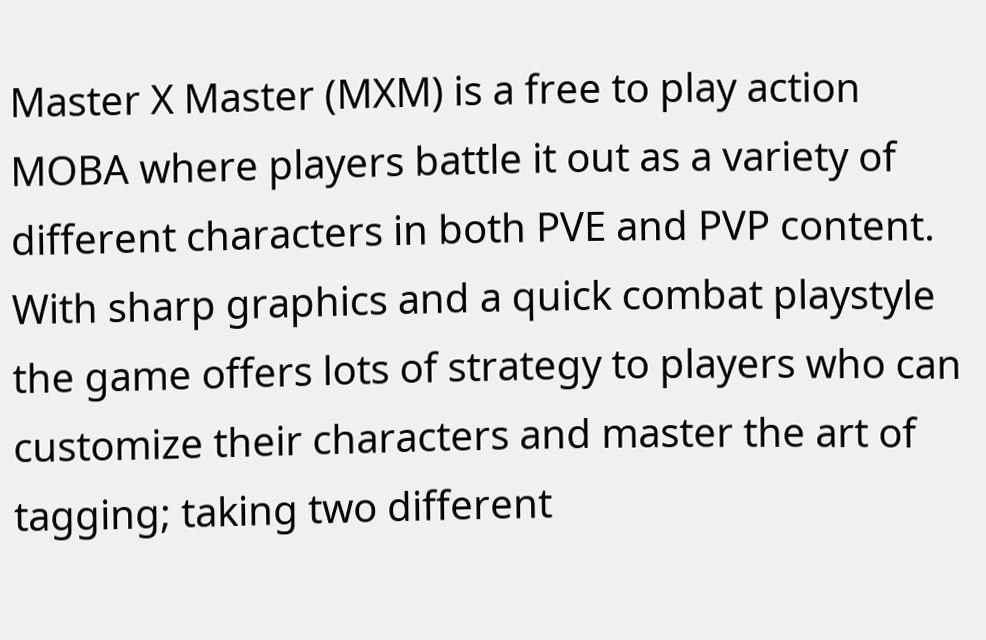Master X Master (MXM) is a free to play action MOBA where players battle it out as a variety of different characters in both PVE and PVP content. With sharp graphics and a quick combat playstyle the game offers lots of strategy to players who can customize their characters and master the art of tagging; taking two different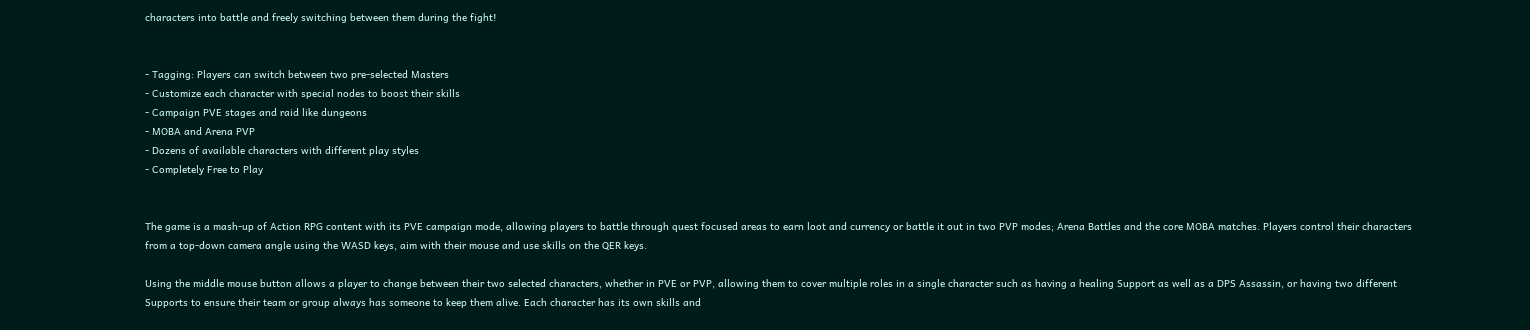characters into battle and freely switching between them during the fight!


- Tagging: Players can switch between two pre-selected Masters
- Customize each character with special nodes to boost their skills
- Campaign PVE stages and raid like dungeons
- MOBA and Arena PVP
- Dozens of available characters with different play styles
- Completely Free to Play


The game is a mash-up of Action RPG content with its PVE campaign mode, allowing players to battle through quest focused areas to earn loot and currency or battle it out in two PVP modes; Arena Battles and the core MOBA matches. Players control their characters from a top-down camera angle using the WASD keys, aim with their mouse and use skills on the QER keys.

Using the middle mouse button allows a player to change between their two selected characters, whether in PVE or PVP, allowing them to cover multiple roles in a single character such as having a healing Support as well as a DPS Assassin, or having two different Supports to ensure their team or group always has someone to keep them alive. Each character has its own skills and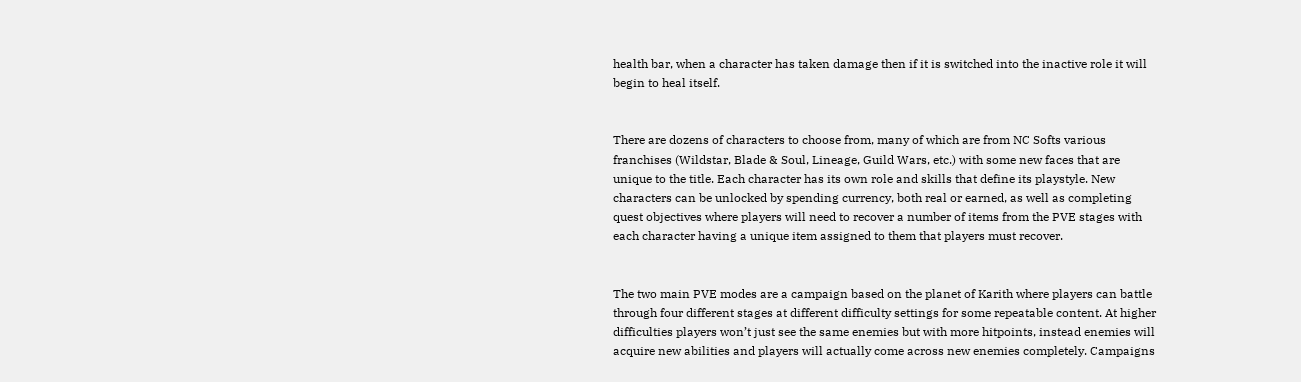health bar, when a character has taken damage then if it is switched into the inactive role it will begin to heal itself.


There are dozens of characters to choose from, many of which are from NC Softs various franchises (Wildstar, Blade & Soul, Lineage, Guild Wars, etc.) with some new faces that are unique to the title. Each character has its own role and skills that define its playstyle. New characters can be unlocked by spending currency, both real or earned, as well as completing quest objectives where players will need to recover a number of items from the PVE stages with each character having a unique item assigned to them that players must recover.


The two main PVE modes are a campaign based on the planet of Karith where players can battle through four different stages at different difficulty settings for some repeatable content. At higher difficulties players won’t just see the same enemies but with more hitpoints, instead enemies will acquire new abilities and players will actually come across new enemies completely. Campaigns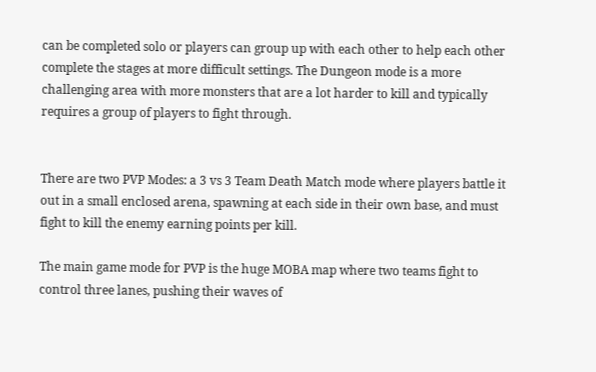can be completed solo or players can group up with each other to help each other complete the stages at more difficult settings. The Dungeon mode is a more challenging area with more monsters that are a lot harder to kill and typically requires a group of players to fight through.


There are two PVP Modes: a 3 vs 3 Team Death Match mode where players battle it out in a small enclosed arena, spawning at each side in their own base, and must fight to kill the enemy earning points per kill.

The main game mode for PVP is the huge MOBA map where two teams fight to control three lanes, pushing their waves of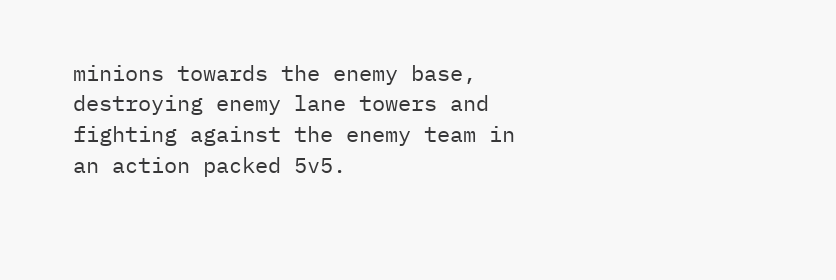minions towards the enemy base, destroying enemy lane towers and fighting against the enemy team in an action packed 5v5.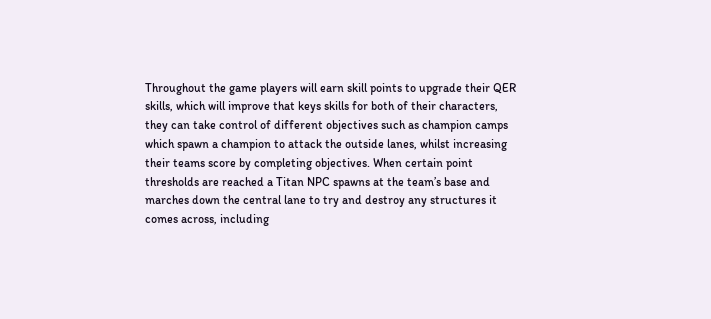Throughout the game players will earn skill points to upgrade their QER skills, which will improve that keys skills for both of their characters, they can take control of different objectives such as champion camps which spawn a champion to attack the outside lanes, whilst increasing their teams score by completing objectives. When certain point thresholds are reached a Titan NPC spawns at the team’s base and marches down the central lane to try and destroy any structures it comes across, including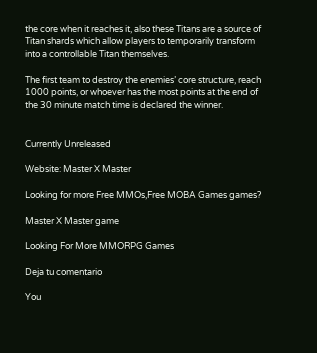the core when it reaches it, also these Titans are a source of Titan shards which allow players to temporarily transform into a controllable Titan themselves.

The first team to destroy the enemies’ core structure, reach 1000 points, or whoever has the most points at the end of the 30 minute match time is declared the winner.


Currently Unreleased

Website: Master X Master

Looking for more Free MMOs,Free MOBA Games games?

Master X Master game

Looking For More MMORPG Games

Deja tu comentario

You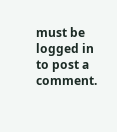must be logged in to post a comment.